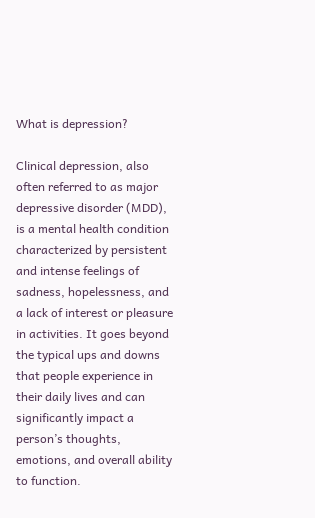What is depression?

Clinical depression, also often referred to as major depressive disorder (MDD), is a mental health condition characterized by persistent and intense feelings of sadness, hopelessness, and a lack of interest or pleasure in activities. It goes beyond the typical ups and downs that people experience in their daily lives and can significantly impact a person’s thoughts, emotions, and overall ability to function.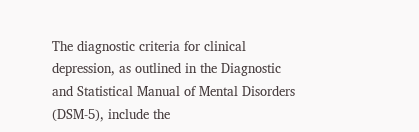The diagnostic criteria for clinical depression, as outlined in the Diagnostic and Statistical Manual of Mental Disorders (DSM-5), include the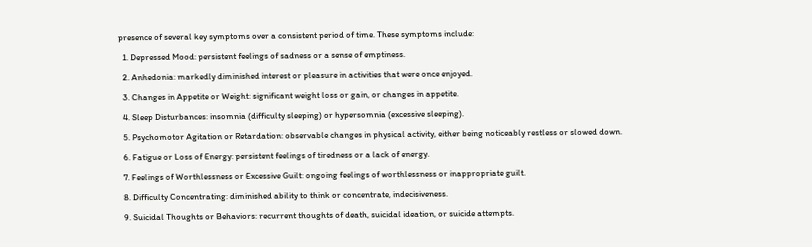presence of several key symptoms over a consistent period of time. These symptoms include:

  1. Depressed Mood: persistent feelings of sadness or a sense of emptiness.

  2. Anhedonia: markedly diminished interest or pleasure in activities that were once enjoyed.

  3. Changes in Appetite or Weight: significant weight loss or gain, or changes in appetite.

  4. Sleep Disturbances: insomnia (difficulty sleeping) or hypersomnia (excessive sleeping).

  5. Psychomotor Agitation or Retardation: observable changes in physical activity, either being noticeably restless or slowed down.

  6. Fatigue or Loss of Energy: persistent feelings of tiredness or a lack of energy.

  7. Feelings of Worthlessness or Excessive Guilt: ongoing feelings of worthlessness or inappropriate guilt.

  8. Difficulty Concentrating: diminished ability to think or concentrate, indecisiveness.

  9. Suicidal Thoughts or Behaviors: recurrent thoughts of death, suicidal ideation, or suicide attempts.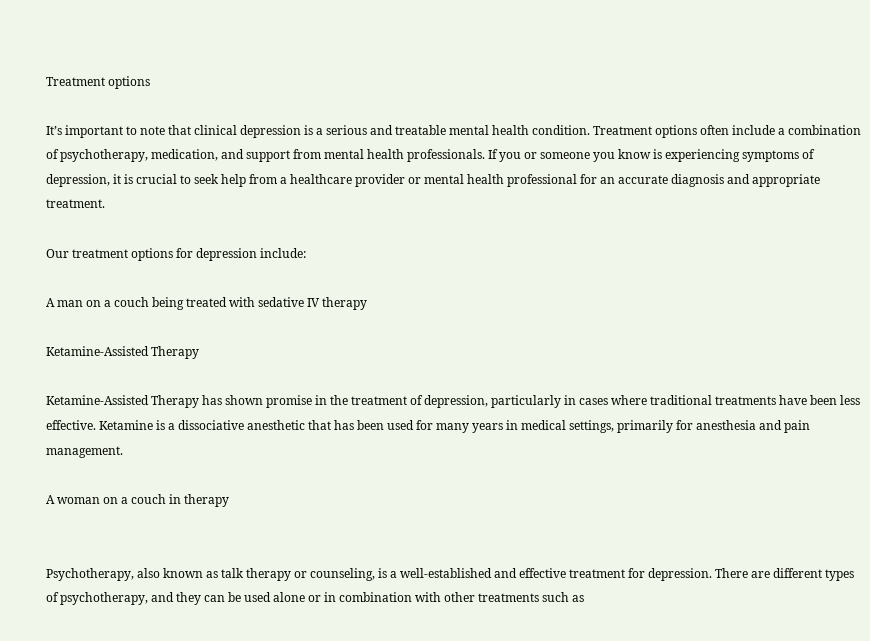Treatment options

It’s important to note that clinical depression is a serious and treatable mental health condition. Treatment options often include a combination of psychotherapy, medication, and support from mental health professionals. If you or someone you know is experiencing symptoms of depression, it is crucial to seek help from a healthcare provider or mental health professional for an accurate diagnosis and appropriate treatment.

Our treatment options for depression include:

A man on a couch being treated with sedative IV therapy

Ketamine-Assisted Therapy

Ketamine-Assisted Therapy has shown promise in the treatment of depression, particularly in cases where traditional treatments have been less effective. Ketamine is a dissociative anesthetic that has been used for many years in medical settings, primarily for anesthesia and pain management.

A woman on a couch in therapy


Psychotherapy, also known as talk therapy or counseling, is a well-established and effective treatment for depression. There are different types of psychotherapy, and they can be used alone or in combination with other treatments such as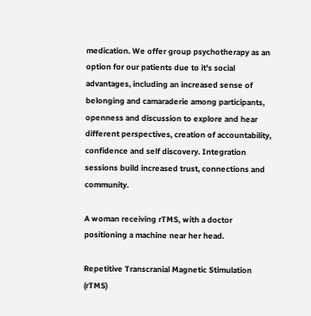medication. We offer group psychotherapy as an option for our patients due to it's social advantages, including an increased sense of belonging and camaraderie among participants, openness and discussion to explore and hear different perspectives, creation of accountability, confidence and self discovery. Integration sessions build increased trust, connections and community.

A woman receiving rTMS, with a doctor positioning a machine near her head.

Repetitive Transcranial Magnetic Stimulation (rTMS)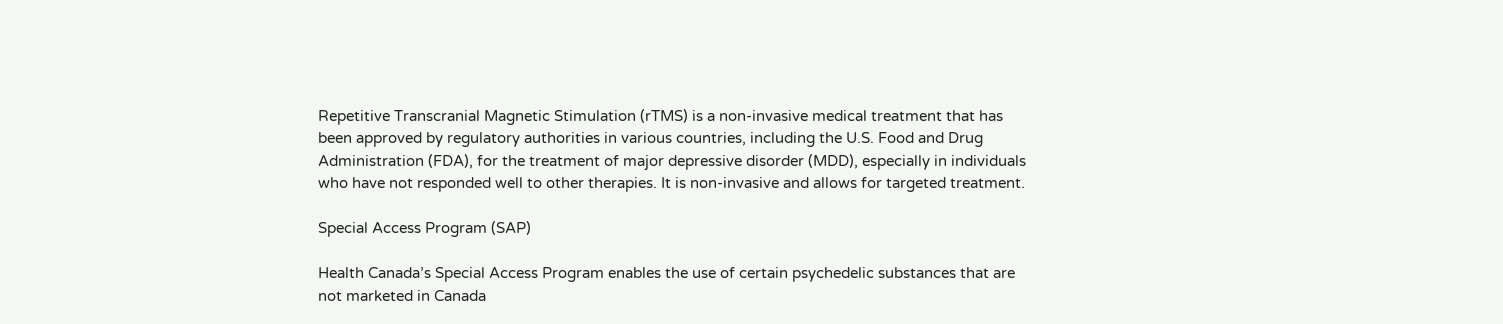Repetitive Transcranial Magnetic Stimulation (rTMS) is a non-invasive medical treatment that has been approved by regulatory authorities in various countries, including the U.S. Food and Drug Administration (FDA), for the treatment of major depressive disorder (MDD), especially in individuals who have not responded well to other therapies. It is non-invasive and allows for targeted treatment.

Special Access Program (SAP)

Health Canada’s Special Access Program enables the use of certain psychedelic substances that are not marketed in Canada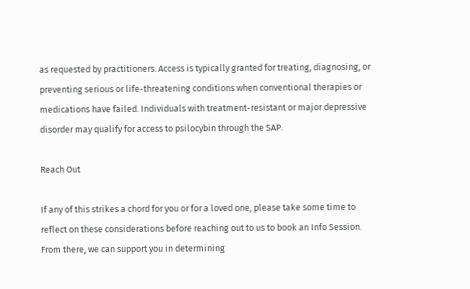as requested by practitioners. Access is typically granted for treating, diagnosing, or preventing serious or life-threatening conditions when conventional therapies or medications have failed. Individuals with treatment-resistant or major depressive disorder may qualify for access to psilocybin through the SAP.

Reach Out

If any of this strikes a chord for you or for a loved one, please take some time to reflect on these considerations before reaching out to us to book an Info Session. From there, we can support you in determining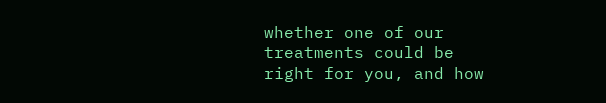whether one of our treatments could be right for you, and how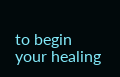to begin your healing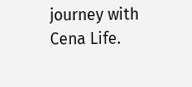journey with Cena Life.